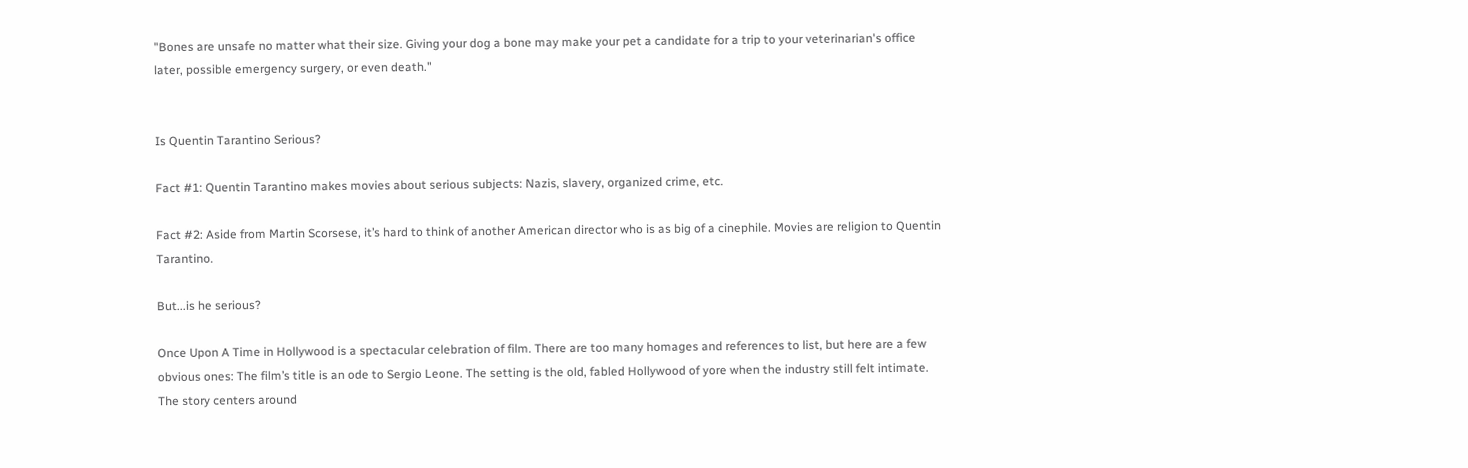"Bones are unsafe no matter what their size. Giving your dog a bone may make your pet a candidate for a trip to your veterinarian's office later, possible emergency surgery, or even death."


Is Quentin Tarantino Serious?

Fact #1: Quentin Tarantino makes movies about serious subjects: Nazis, slavery, organized crime, etc.

Fact #2: Aside from Martin Scorsese, it’s hard to think of another American director who is as big of a cinephile. Movies are religion to Quentin Tarantino.

But...is he serious?

Once Upon A Time in Hollywood is a spectacular celebration of film. There are too many homages and references to list, but here are a few obvious ones: The film’s title is an ode to Sergio Leone. The setting is the old, fabled Hollywood of yore when the industry still felt intimate. The story centers around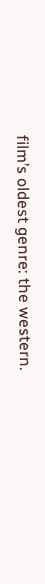film’s oldest genre: the western.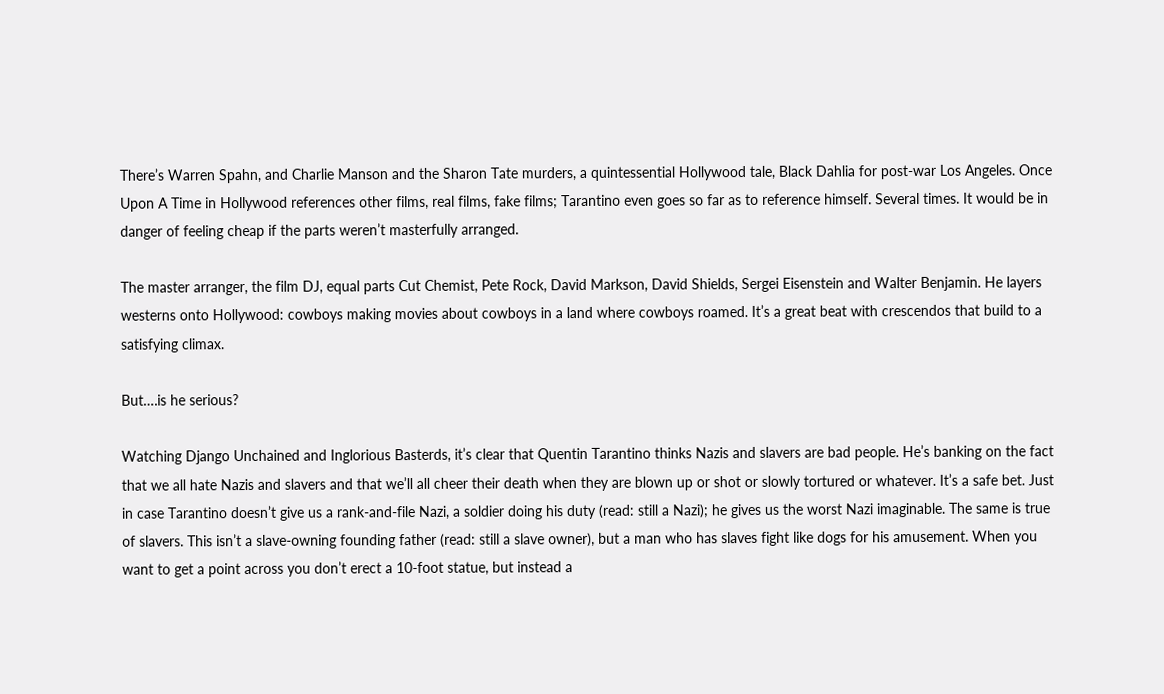There’s Warren Spahn, and Charlie Manson and the Sharon Tate murders, a quintessential Hollywood tale, Black Dahlia for post-war Los Angeles. Once Upon A Time in Hollywood references other films, real films, fake films; Tarantino even goes so far as to reference himself. Several times. It would be in danger of feeling cheap if the parts weren’t masterfully arranged.

The master arranger, the film DJ, equal parts Cut Chemist, Pete Rock, David Markson, David Shields, Sergei Eisenstein and Walter Benjamin. He layers westerns onto Hollywood: cowboys making movies about cowboys in a land where cowboys roamed. It’s a great beat with crescendos that build to a satisfying climax.

But….is he serious?

Watching Django Unchained and Inglorious Basterds, it’s clear that Quentin Tarantino thinks Nazis and slavers are bad people. He’s banking on the fact that we all hate Nazis and slavers and that we’ll all cheer their death when they are blown up or shot or slowly tortured or whatever. It’s a safe bet. Just in case Tarantino doesn’t give us a rank-and-file Nazi, a soldier doing his duty (read: still a Nazi); he gives us the worst Nazi imaginable. The same is true of slavers. This isn’t a slave-owning founding father (read: still a slave owner), but a man who has slaves fight like dogs for his amusement. When you want to get a point across you don’t erect a 10-foot statue, but instead a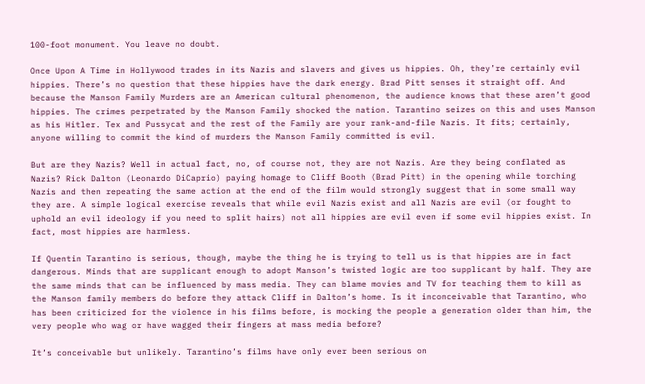100-foot monument. You leave no doubt.

Once Upon A Time in Hollywood trades in its Nazis and slavers and gives us hippies. Oh, they’re certainly evil hippies. There’s no question that these hippies have the dark energy. Brad Pitt senses it straight off. And because the Manson Family Murders are an American cultural phenomenon, the audience knows that these aren’t good hippies. The crimes perpetrated by the Manson Family shocked the nation. Tarantino seizes on this and uses Manson as his Hitler. Tex and Pussycat and the rest of the Family are your rank-and-file Nazis. It fits; certainly, anyone willing to commit the kind of murders the Manson Family committed is evil.

But are they Nazis? Well in actual fact, no, of course not, they are not Nazis. Are they being conflated as Nazis? Rick Dalton (Leonardo DiCaprio) paying homage to Cliff Booth (Brad Pitt) in the opening while torching Nazis and then repeating the same action at the end of the film would strongly suggest that in some small way they are. A simple logical exercise reveals that while evil Nazis exist and all Nazis are evil (or fought to uphold an evil ideology if you need to split hairs) not all hippies are evil even if some evil hippies exist. In fact, most hippies are harmless.

If Quentin Tarantino is serious, though, maybe the thing he is trying to tell us is that hippies are in fact dangerous. Minds that are supplicant enough to adopt Manson’s twisted logic are too supplicant by half. They are the same minds that can be influenced by mass media. They can blame movies and TV for teaching them to kill as the Manson family members do before they attack Cliff in Dalton’s home. Is it inconceivable that Tarantino, who has been criticized for the violence in his films before, is mocking the people a generation older than him, the very people who wag or have wagged their fingers at mass media before?

It’s conceivable but unlikely. Tarantino’s films have only ever been serious on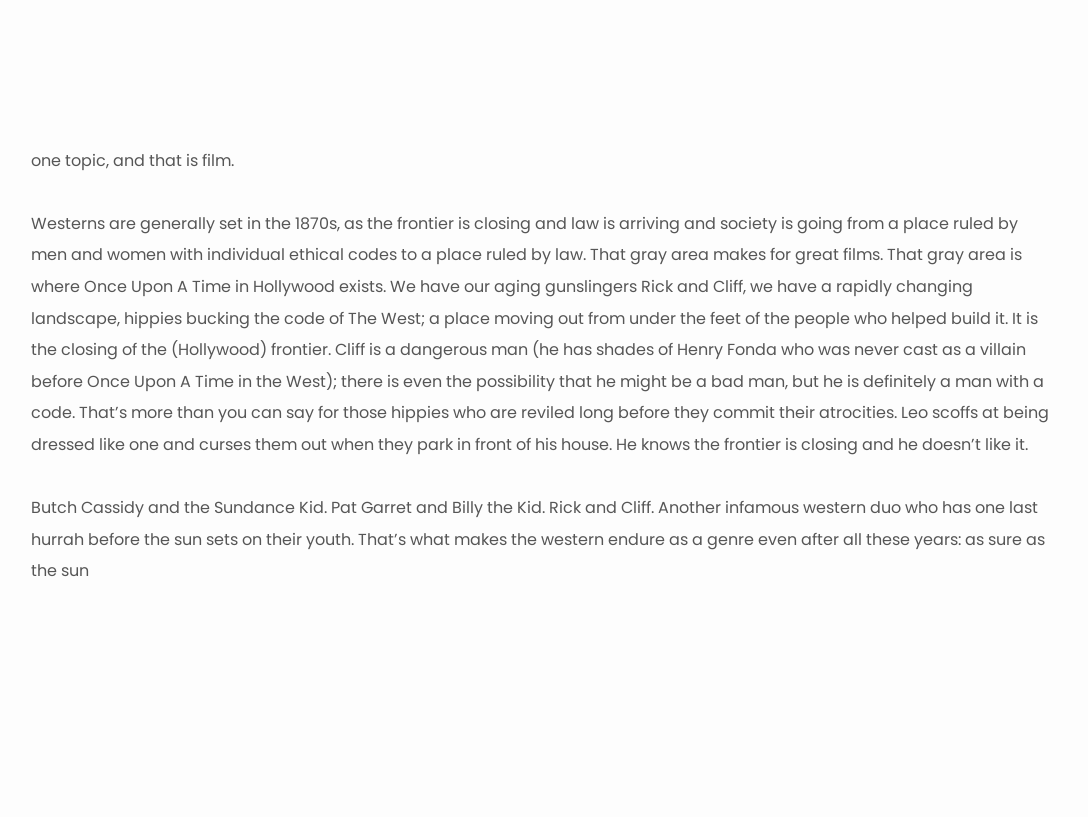one topic, and that is film.

Westerns are generally set in the 1870s, as the frontier is closing and law is arriving and society is going from a place ruled by men and women with individual ethical codes to a place ruled by law. That gray area makes for great films. That gray area is where Once Upon A Time in Hollywood exists. We have our aging gunslingers Rick and Cliff, we have a rapidly changing landscape, hippies bucking the code of The West; a place moving out from under the feet of the people who helped build it. It is the closing of the (Hollywood) frontier. Cliff is a dangerous man (he has shades of Henry Fonda who was never cast as a villain before Once Upon A Time in the West); there is even the possibility that he might be a bad man, but he is definitely a man with a code. That’s more than you can say for those hippies who are reviled long before they commit their atrocities. Leo scoffs at being dressed like one and curses them out when they park in front of his house. He knows the frontier is closing and he doesn’t like it.

Butch Cassidy and the Sundance Kid. Pat Garret and Billy the Kid. Rick and Cliff. Another infamous western duo who has one last hurrah before the sun sets on their youth. That’s what makes the western endure as a genre even after all these years: as sure as the sun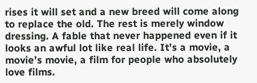rises it will set and a new breed will come along to replace the old. The rest is merely window dressing. A fable that never happened even if it looks an awful lot like real life. It’s a movie, a movie’s movie, a film for people who absolutely love films.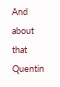And about that Quentin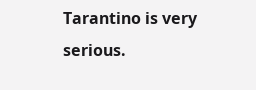Tarantino is very serious.